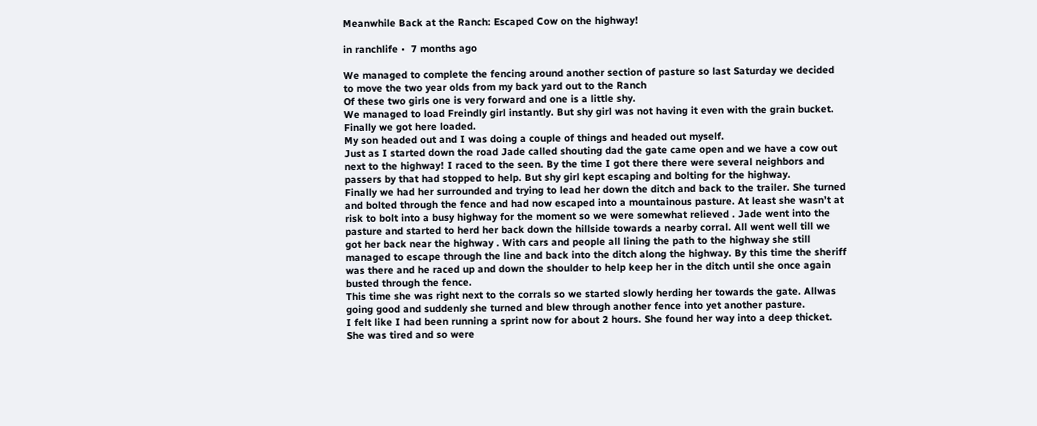Meanwhile Back at the Ranch: Escaped Cow on the highway!

in ranchlife •  7 months ago

We managed to complete the fencing around another section of pasture so last Saturday we decided to move the two year olds from my back yard out to the Ranch
Of these two girls one is very forward and one is a little shy.
We managed to load Freindly girl instantly. But shy girl was not having it even with the grain bucket. Finally we got here loaded.
My son headed out and I was doing a couple of things and headed out myself.
Just as I started down the road Jade called shouting dad the gate came open and we have a cow out next to the highway! I raced to the seen. By the time I got there there were several neighbors and passers by that had stopped to help. But shy girl kept escaping and bolting for the highway.
Finally we had her surrounded and trying to lead her down the ditch and back to the trailer. She turned and bolted through the fence and had now escaped into a mountainous pasture. At least she wasn’t at risk to bolt into a busy highway for the moment so we were somewhat relieved . Jade went into the pasture and started to herd her back down the hillside towards a nearby corral. All went well till we got her back near the highway . With cars and people all lining the path to the highway she still managed to escape through the line and back into the ditch along the highway. By this time the sheriff was there and he raced up and down the shoulder to help keep her in the ditch until she once again busted through the fence.
This time she was right next to the corrals so we started slowly herding her towards the gate. Allwas going good and suddenly she turned and blew through another fence into yet another pasture.
I felt like I had been running a sprint now for about 2 hours. She found her way into a deep thicket. She was tired and so were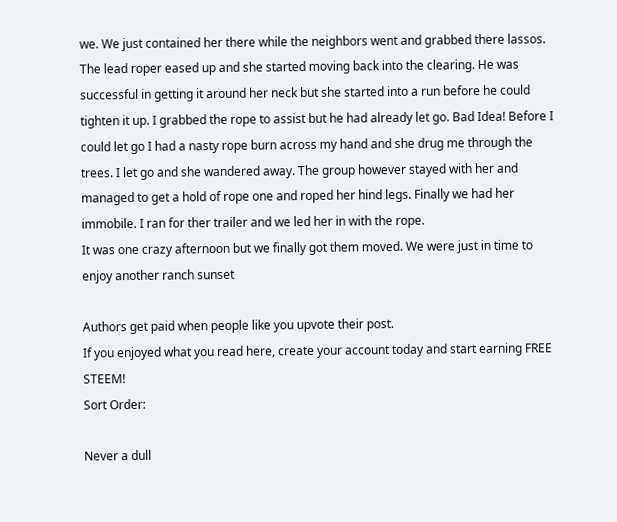we. We just contained her there while the neighbors went and grabbed there lassos. The lead roper eased up and she started moving back into the clearing. He was successful in getting it around her neck but she started into a run before he could tighten it up. I grabbed the rope to assist but he had already let go. Bad Idea! Before I could let go I had a nasty rope burn across my hand and she drug me through the trees. I let go and she wandered away. The group however stayed with her and managed to get a hold of rope one and roped her hind legs. Finally we had her immobile. I ran for ther trailer and we led her in with the rope.
It was one crazy afternoon but we finally got them moved. We were just in time to enjoy another ranch sunset

Authors get paid when people like you upvote their post.
If you enjoyed what you read here, create your account today and start earning FREE STEEM!
Sort Order:

Never a dull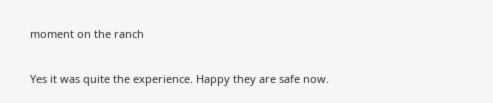moment on the ranch


Yes it was quite the experience. Happy they are safe now.